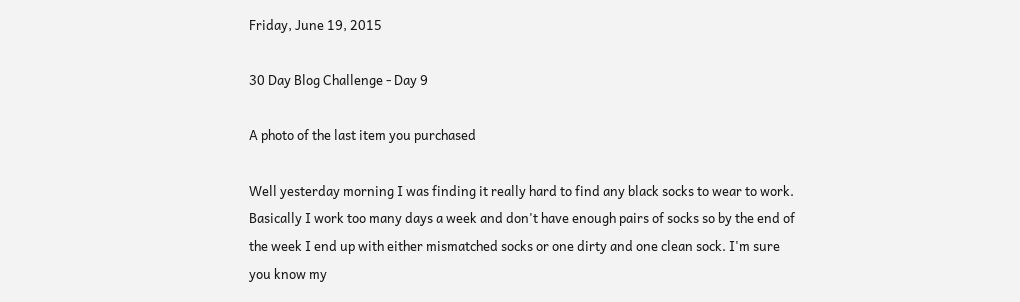Friday, June 19, 2015

30 Day Blog Challenge - Day 9

A photo of the last item you purchased

Well yesterday morning I was finding it really hard to find any black socks to wear to work. Basically I work too many days a week and don't have enough pairs of socks so by the end of the week I end up with either mismatched socks or one dirty and one clean sock. I'm sure you know my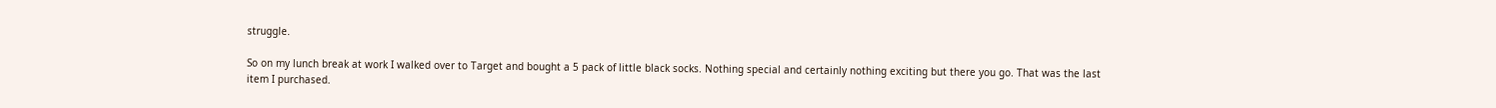struggle.

So on my lunch break at work I walked over to Target and bought a 5 pack of little black socks. Nothing special and certainly nothing exciting but there you go. That was the last item I purchased.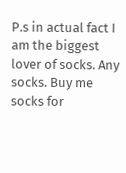P.s in actual fact I am the biggest lover of socks. Any socks. Buy me socks for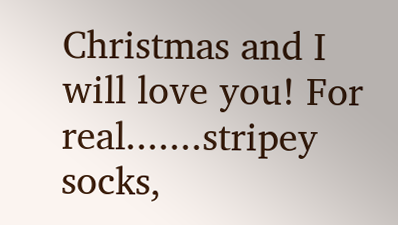Christmas and I will love you! For real.......stripey socks,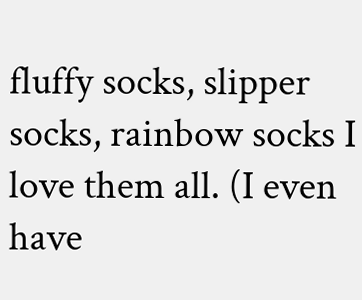fluffy socks, slipper socks, rainbow socks I love them all. (I even have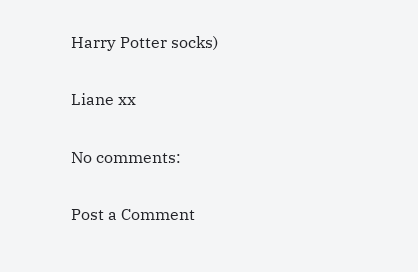Harry Potter socks)

Liane xx

No comments:

Post a Comment